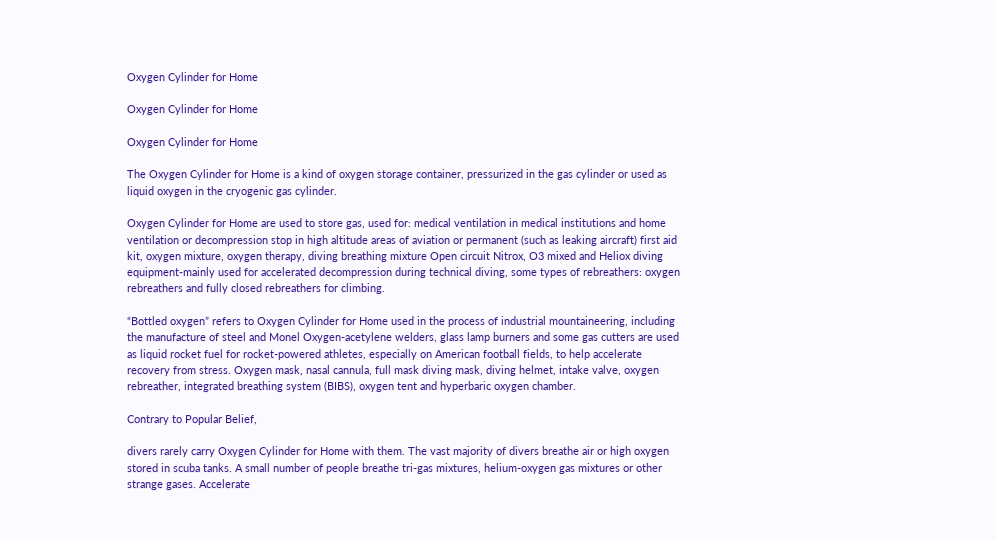Oxygen Cylinder for Home

Oxygen Cylinder for Home

Oxygen Cylinder for Home

The Oxygen Cylinder for Home is a kind of oxygen storage container, pressurized in the gas cylinder or used as liquid oxygen in the cryogenic gas cylinder.

Oxygen Cylinder for Home are used to store gas, used for: medical ventilation in medical institutions and home ventilation or decompression stop in high altitude areas of aviation or permanent (such as leaking aircraft) first aid kit, oxygen mixture, oxygen therapy, diving breathing mixture Open circuit Nitrox, O3 mixed and Heliox diving equipment-mainly used for accelerated decompression during technical diving, some types of rebreathers: oxygen rebreathers and fully closed rebreathers for climbing.

“Bottled oxygen” refers to Oxygen Cylinder for Home used in the process of industrial mountaineering, including the manufacture of steel and Monel Oxygen-acetylene welders, glass lamp burners and some gas cutters are used as liquid rocket fuel for rocket-powered athletes, especially on American football fields, to help accelerate recovery from stress. Oxygen mask, nasal cannula, full mask diving mask, diving helmet, intake valve, oxygen rebreather, integrated breathing system (BIBS), oxygen tent and hyperbaric oxygen chamber.

Contrary to Popular Belief,

divers rarely carry Oxygen Cylinder for Home with them. The vast majority of divers breathe air or high oxygen stored in scuba tanks. A small number of people breathe tri-gas mixtures, helium-oxygen gas mixtures or other strange gases. Accelerate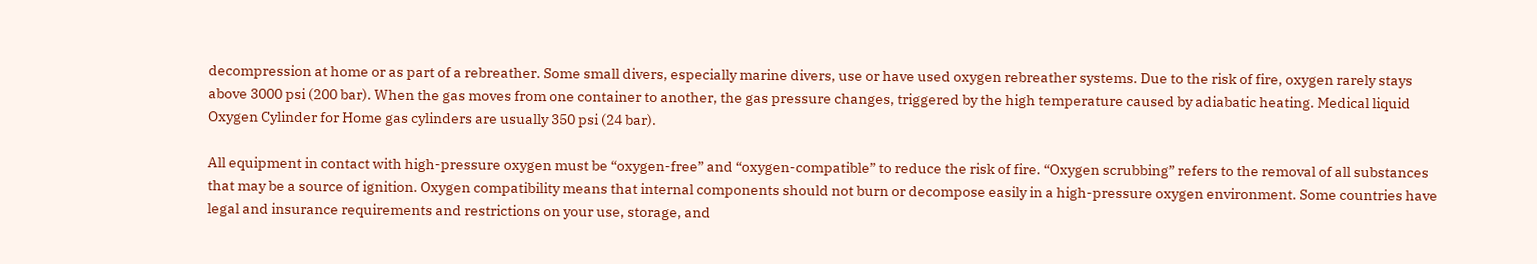decompression at home or as part of a rebreather. Some small divers, especially marine divers, use or have used oxygen rebreather systems. Due to the risk of fire, oxygen rarely stays above 3000 psi (200 bar). When the gas moves from one container to another, the gas pressure changes, triggered by the high temperature caused by adiabatic heating. Medical liquid Oxygen Cylinder for Home gas cylinders are usually 350 psi (24 bar).

All equipment in contact with high-pressure oxygen must be “oxygen-free” and “oxygen-compatible” to reduce the risk of fire. “Oxygen scrubbing” refers to the removal of all substances that may be a source of ignition. Oxygen compatibility means that internal components should not burn or decompose easily in a high-pressure oxygen environment. Some countries have legal and insurance requirements and restrictions on your use, storage, and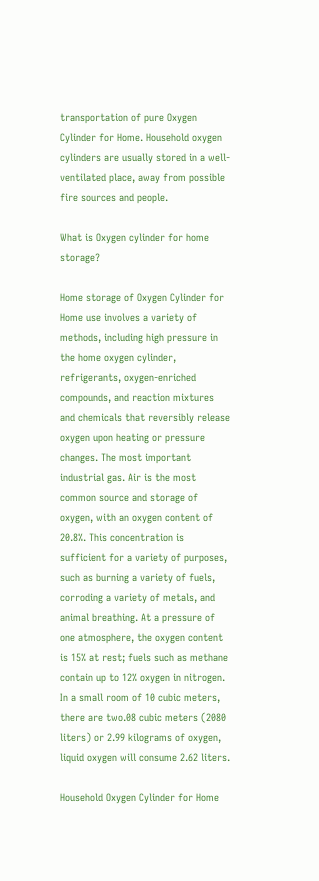transportation of pure Oxygen Cylinder for Home. Household oxygen cylinders are usually stored in a well-ventilated place, away from possible fire sources and people.

What is Oxygen cylinder for home storage?

Home storage of Oxygen Cylinder for Home use involves a variety of methods, including high pressure in the home oxygen cylinder, refrigerants, oxygen-enriched compounds, and reaction mixtures and chemicals that reversibly release oxygen upon heating or pressure changes. The most important industrial gas. Air is the most common source and storage of oxygen, with an oxygen content of 20.8%. This concentration is sufficient for a variety of purposes, such as burning a variety of fuels, corroding a variety of metals, and animal breathing. At a pressure of one atmosphere, the oxygen content is 15% at rest; fuels such as methane contain up to 12% oxygen in nitrogen. In a small room of 10 cubic meters, there are two.08 cubic meters (2080 liters) or 2.99 kilograms of oxygen, liquid oxygen will consume 2.62 liters.

Household Oxygen Cylinder for Home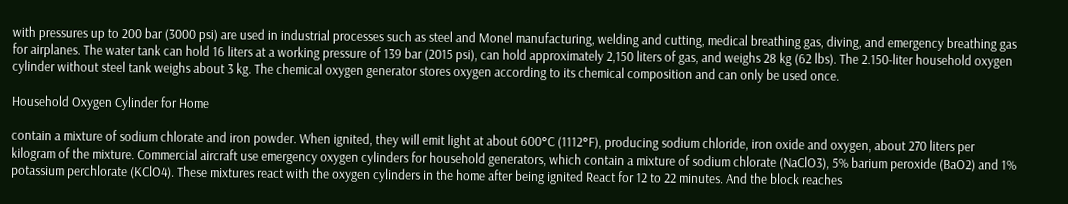with pressures up to 200 bar (3000 psi) are used in industrial processes such as steel and Monel manufacturing, welding and cutting, medical breathing gas, diving, and emergency breathing gas for airplanes. The water tank can hold 16 liters at a working pressure of 139 bar (2015 psi), can hold approximately 2,150 liters of gas, and weighs 28 kg (62 lbs). The 2.150-liter household oxygen cylinder without steel tank weighs about 3 kg. The chemical oxygen generator stores oxygen according to its chemical composition and can only be used once.

Household Oxygen Cylinder for Home

contain a mixture of sodium chlorate and iron powder. When ignited, they will emit light at about 600°C (1112°F), producing sodium chloride, iron oxide and oxygen, about 270 liters per kilogram of the mixture. Commercial aircraft use emergency oxygen cylinders for household generators, which contain a mixture of sodium chlorate (NaClO3), 5% barium peroxide (BaO2) and 1% potassium perchlorate (KClO4). These mixtures react with the oxygen cylinders in the home after being ignited React for 12 to 22 minutes. And the block reaches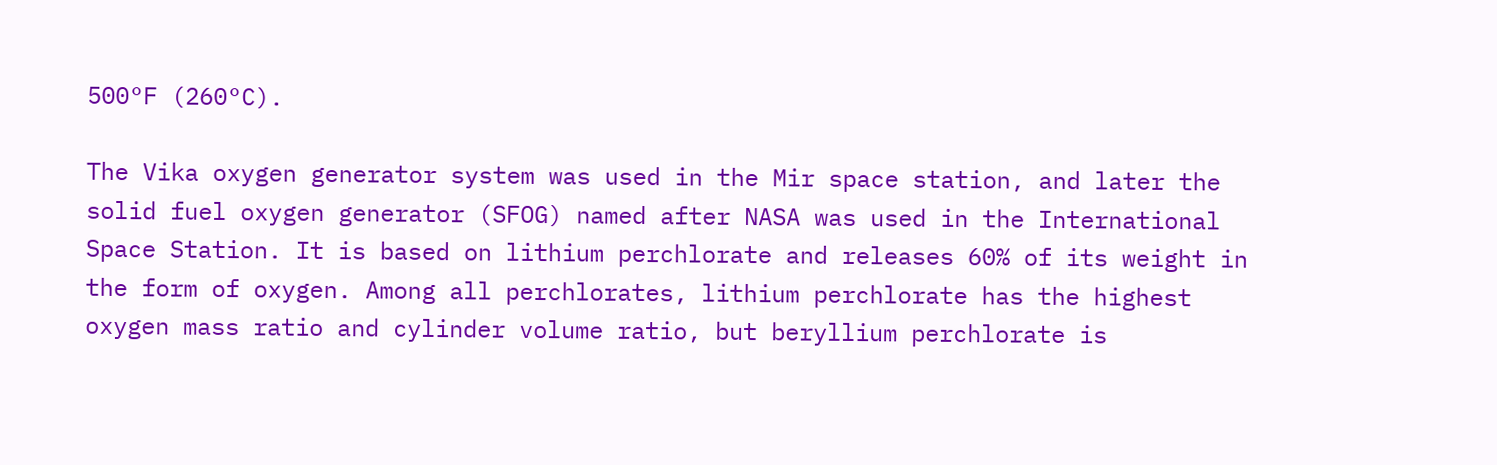500°F (260°C).

The Vika oxygen generator system was used in the Mir space station, and later the solid fuel oxygen generator (SFOG) named after NASA was used in the International Space Station. It is based on lithium perchlorate and releases 60% of its weight in the form of oxygen. Among all perchlorates, lithium perchlorate has the highest oxygen mass ratio and cylinder volume ratio, but beryllium perchlorate is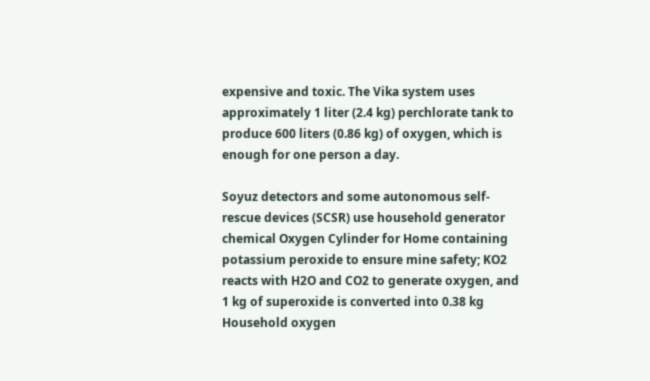expensive and toxic. The Vika system uses approximately 1 liter (2.4 kg) perchlorate tank to produce 600 liters (0.86 kg) of oxygen, which is enough for one person a day.

Soyuz detectors and some autonomous self-rescue devices (SCSR) use household generator chemical Oxygen Cylinder for Home containing potassium peroxide to ensure mine safety; KO2 reacts with H2O and CO2 to generate oxygen, and 1 kg of superoxide is converted into 0.38 kg Household oxygen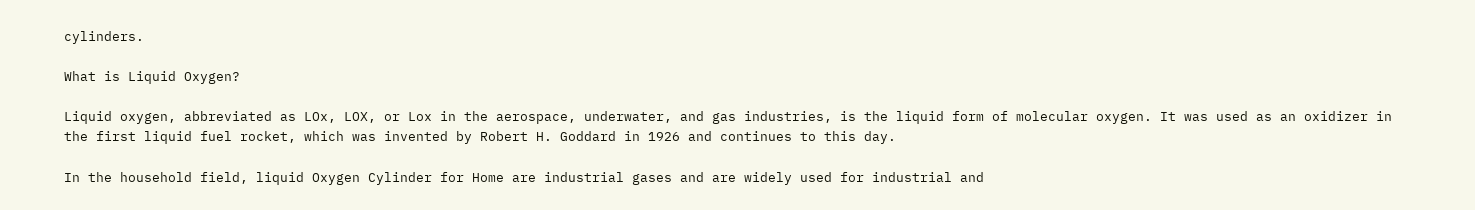cylinders.

What is Liquid Oxygen?

Liquid oxygen, abbreviated as LOx, LOX, or Lox in the aerospace, underwater, and gas industries, is the liquid form of molecular oxygen. It was used as an oxidizer in the first liquid fuel rocket, which was invented by Robert H. Goddard in 1926 and continues to this day.

In the household field, liquid Oxygen Cylinder for Home are industrial gases and are widely used for industrial and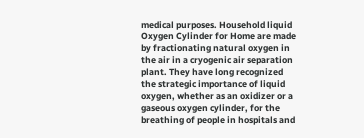medical purposes. Household liquid Oxygen Cylinder for Home are made by fractionating natural oxygen in the air in a cryogenic air separation plant. They have long recognized the strategic importance of liquid oxygen, whether as an oxidizer or a gaseous oxygen cylinder, for the breathing of people in hospitals and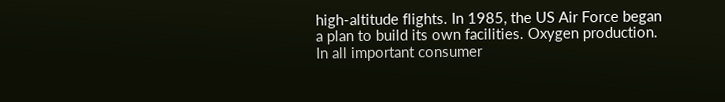high-altitude flights. In 1985, the US Air Force began a plan to build its own facilities. Oxygen production. In all important consumer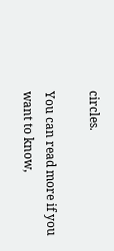circles.

You can read more if you want to know,